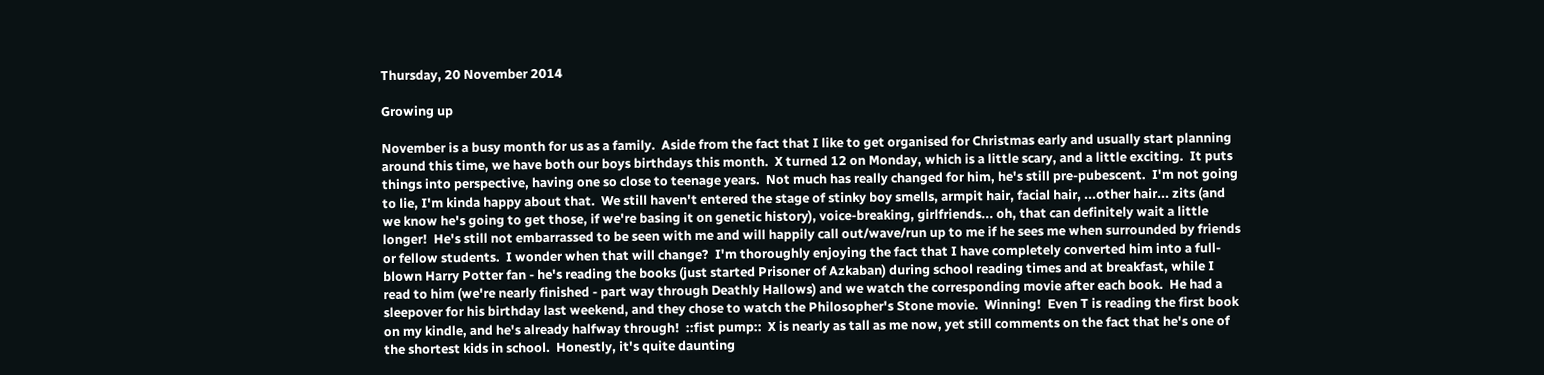Thursday, 20 November 2014

Growing up

November is a busy month for us as a family.  Aside from the fact that I like to get organised for Christmas early and usually start planning around this time, we have both our boys birthdays this month.  X turned 12 on Monday, which is a little scary, and a little exciting.  It puts things into perspective, having one so close to teenage years.  Not much has really changed for him, he's still pre-pubescent.  I'm not going to lie, I'm kinda happy about that.  We still haven't entered the stage of stinky boy smells, armpit hair, facial hair, ...other hair... zits (and we know he's going to get those, if we're basing it on genetic history), voice-breaking, girlfriends... oh, that can definitely wait a little longer!  He's still not embarrassed to be seen with me and will happily call out/wave/run up to me if he sees me when surrounded by friends or fellow students.  I wonder when that will change?  I'm thoroughly enjoying the fact that I have completely converted him into a full-blown Harry Potter fan - he's reading the books (just started Prisoner of Azkaban) during school reading times and at breakfast, while I read to him (we're nearly finished - part way through Deathly Hallows) and we watch the corresponding movie after each book.  He had a sleepover for his birthday last weekend, and they chose to watch the Philosopher's Stone movie.  Winning!  Even T is reading the first book on my kindle, and he's already halfway through!  ::fist pump::  X is nearly as tall as me now, yet still comments on the fact that he's one of the shortest kids in school.  Honestly, it's quite daunting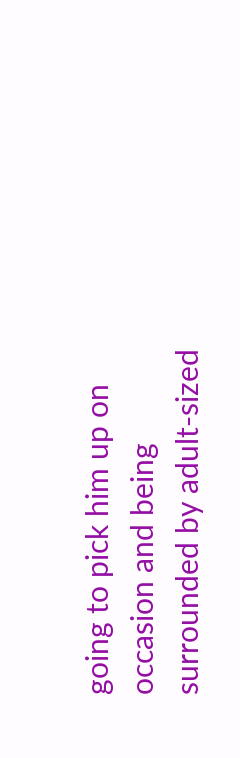going to pick him up on occasion and being surrounded by adult-sized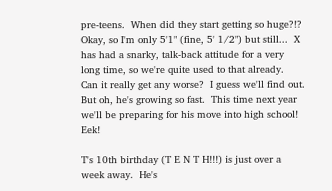pre-teens.  When did they start getting so huge?!?  Okay, so I'm only 5'1" (fine, 5' 1/2") but still...  X has had a snarky, talk-back attitude for a very long time, so we're quite used to that already.  Can it really get any worse?  I guess we'll find out.  But oh, he's growing so fast.  This time next year we'll be preparing for his move into high school!  Eek!

T's 10th birthday (T E N T H!!!) is just over a week away.  He's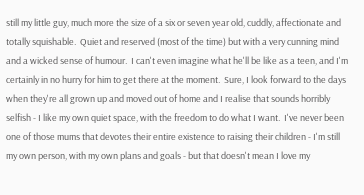still my little guy, much more the size of a six or seven year old, cuddly, affectionate and totally squishable.  Quiet and reserved (most of the time) but with a very cunning mind and a wicked sense of humour.  I can't even imagine what he'll be like as a teen, and I'm certainly in no hurry for him to get there at the moment.  Sure, I look forward to the days when they're all grown up and moved out of home and I realise that sounds horribly selfish - I like my own quiet space, with the freedom to do what I want.  I've never been one of those mums that devotes their entire existence to raising their children - I'm still my own person, with my own plans and goals - but that doesn't mean I love my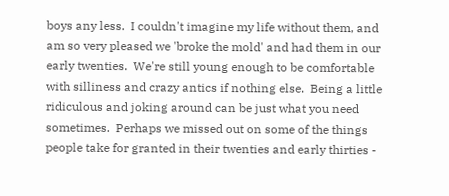boys any less.  I couldn't imagine my life without them, and am so very pleased we 'broke the mold' and had them in our early twenties.  We're still young enough to be comfortable with silliness and crazy antics if nothing else.  Being a little ridiculous and joking around can be just what you need sometimes.  Perhaps we missed out on some of the things people take for granted in their twenties and early thirties -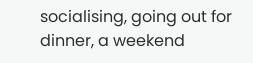socialising, going out for dinner, a weekend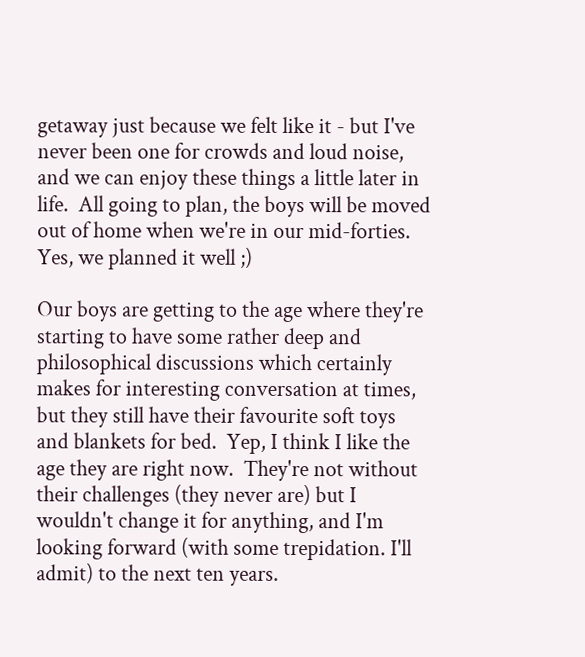getaway just because we felt like it - but I've never been one for crowds and loud noise, and we can enjoy these things a little later in life.  All going to plan, the boys will be moved out of home when we're in our mid-forties.  Yes, we planned it well ;)

Our boys are getting to the age where they're starting to have some rather deep and philosophical discussions which certainly makes for interesting conversation at times, but they still have their favourite soft toys and blankets for bed.  Yep, I think I like the age they are right now.  They're not without their challenges (they never are) but I wouldn't change it for anything, and I'm looking forward (with some trepidation. I'll admit) to the next ten years.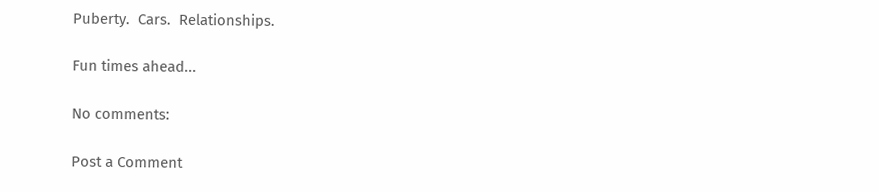Puberty.  Cars.  Relationships.

Fun times ahead...

No comments:

Post a Comment